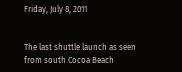Friday, July 8, 2011


The last shuttle launch as seen from south Cocoa Beach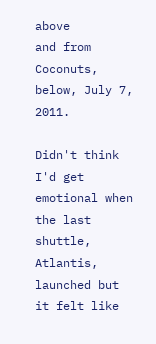above
and from Coconuts, below, July 7, 2011.

Didn't think I'd get emotional when the last shuttle, Atlantis, launched but it felt like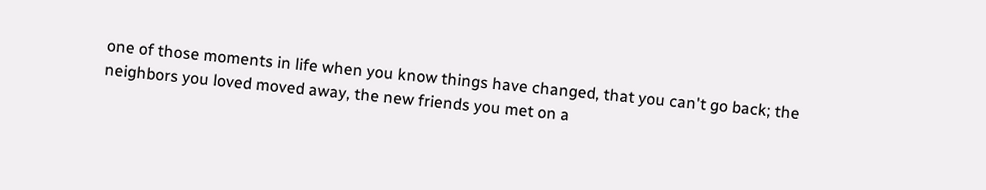one of those moments in life when you know things have changed, that you can't go back; the neighbors you loved moved away, the new friends you met on a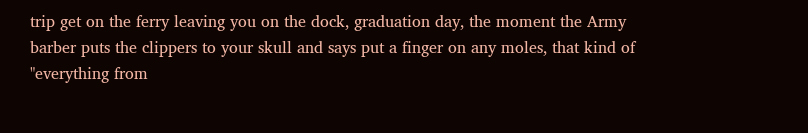trip get on the ferry leaving you on the dock, graduation day, the moment the Army barber puts the clippers to your skull and says put a finger on any moles, that kind of "everything from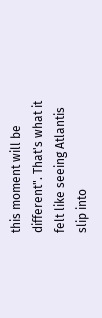this moment will be different". That's what it felt like seeing Atlantis slip into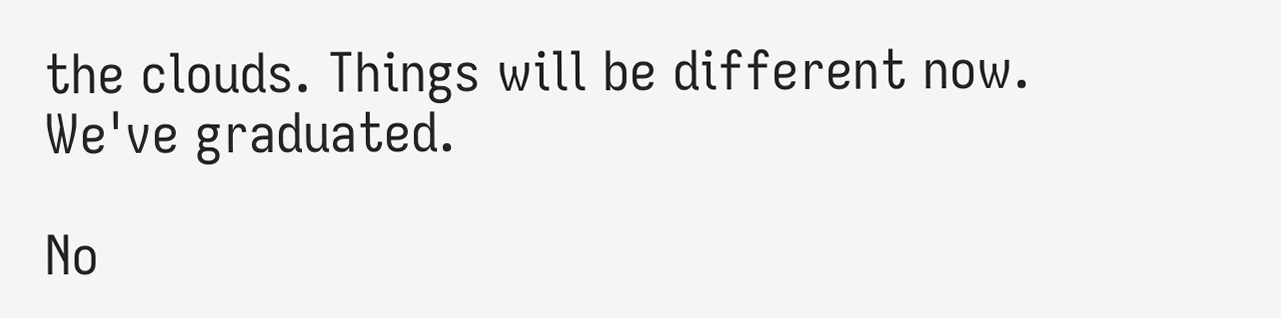the clouds. Things will be different now. We've graduated.

No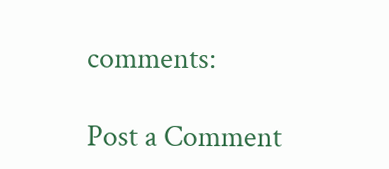comments:

Post a Comment